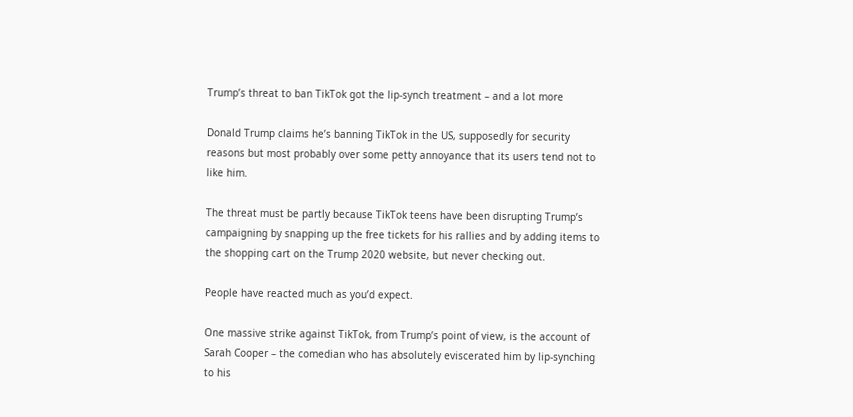Trump’s threat to ban TikTok got the lip-synch treatment – and a lot more

Donald Trump claims he’s banning TikTok in the US, supposedly for security reasons but most probably over some petty annoyance that its users tend not to like him.

The threat must be partly because TikTok teens have been disrupting Trump’s campaigning by snapping up the free tickets for his rallies and by adding items to the shopping cart on the Trump 2020 website, but never checking out.

People have reacted much as you’d expect.

One massive strike against TikTok, from Trump’s point of view, is the account of Sarah Cooper – the comedian who has absolutely eviscerated him by lip-synching to his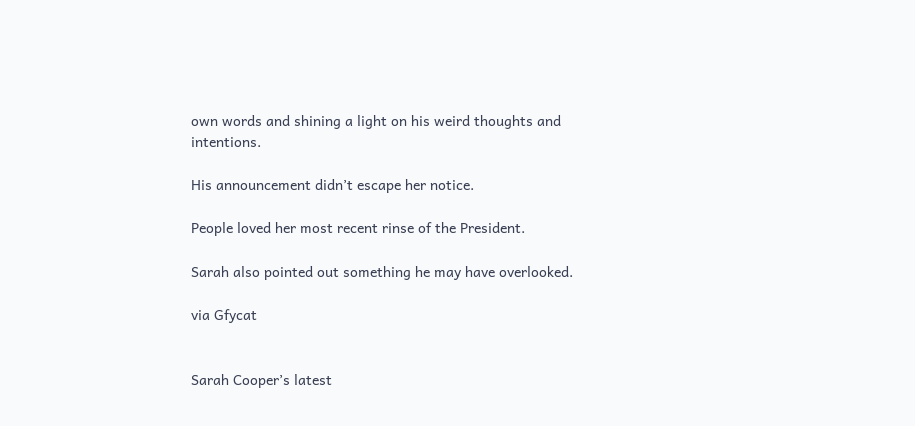own words and shining a light on his weird thoughts and intentions.

His announcement didn’t escape her notice.

People loved her most recent rinse of the President.

Sarah also pointed out something he may have overlooked.

via Gfycat


Sarah Cooper’s latest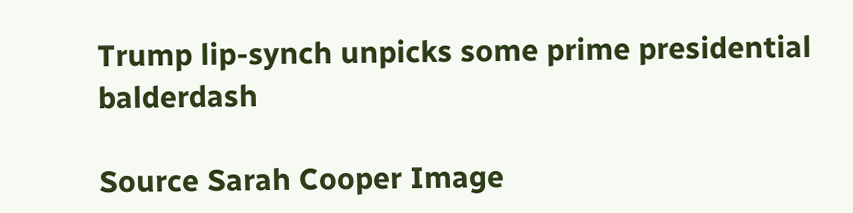Trump lip-synch unpicks some prime presidential balderdash

Source Sarah Cooper Image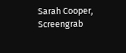Sarah Cooper, Screengrab